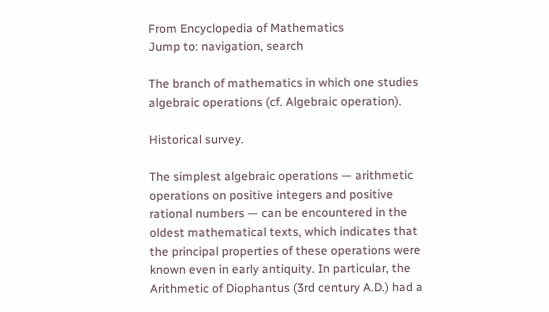From Encyclopedia of Mathematics
Jump to: navigation, search

The branch of mathematics in which one studies algebraic operations (cf. Algebraic operation).

Historical survey.

The simplest algebraic operations — arithmetic operations on positive integers and positive rational numbers — can be encountered in the oldest mathematical texts, which indicates that the principal properties of these operations were known even in early antiquity. In particular, the Arithmetic of Diophantus (3rd century A.D.) had a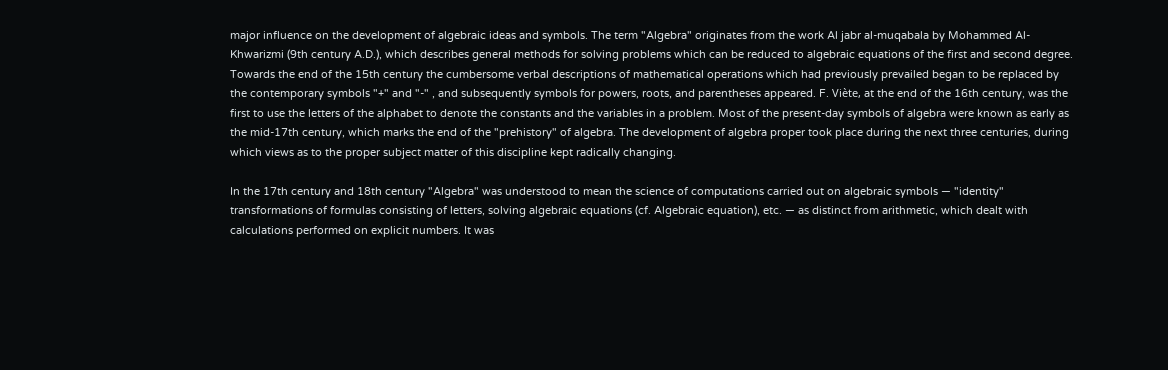major influence on the development of algebraic ideas and symbols. The term "Algebra" originates from the work Al jabr al-muqabala by Mohammed Al-Khwarizmi (9th century A.D.), which describes general methods for solving problems which can be reduced to algebraic equations of the first and second degree. Towards the end of the 15th century the cumbersome verbal descriptions of mathematical operations which had previously prevailed began to be replaced by the contemporary symbols "+" and "-" , and subsequently symbols for powers, roots, and parentheses appeared. F. Viète, at the end of the 16th century, was the first to use the letters of the alphabet to denote the constants and the variables in a problem. Most of the present-day symbols of algebra were known as early as the mid-17th century, which marks the end of the "prehistory" of algebra. The development of algebra proper took place during the next three centuries, during which views as to the proper subject matter of this discipline kept radically changing.

In the 17th century and 18th century "Algebra" was understood to mean the science of computations carried out on algebraic symbols — "identity" transformations of formulas consisting of letters, solving algebraic equations (cf. Algebraic equation), etc. — as distinct from arithmetic, which dealt with calculations performed on explicit numbers. It was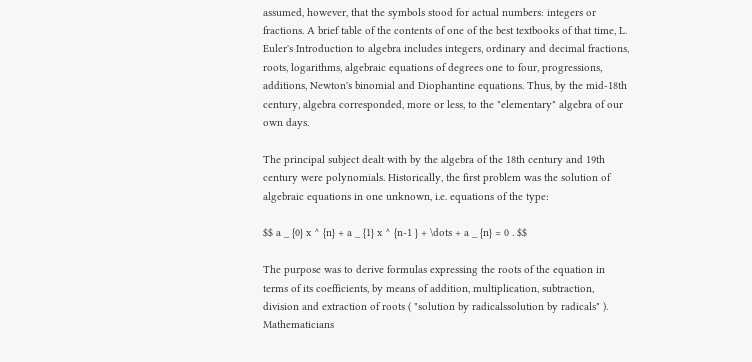assumed, however, that the symbols stood for actual numbers: integers or fractions. A brief table of the contents of one of the best textbooks of that time, L. Euler's Introduction to algebra includes integers, ordinary and decimal fractions, roots, logarithms, algebraic equations of degrees one to four, progressions, additions, Newton's binomial and Diophantine equations. Thus, by the mid-18th century, algebra corresponded, more or less, to the "elementary" algebra of our own days.

The principal subject dealt with by the algebra of the 18th century and 19th century were polynomials. Historically, the first problem was the solution of algebraic equations in one unknown, i.e. equations of the type:

$$ a _ {0} x ^ {n} + a _ {1} x ^ {n-1 } + \dots + a _ {n} = 0 . $$

The purpose was to derive formulas expressing the roots of the equation in terms of its coefficients, by means of addition, multiplication, subtraction, division and extraction of roots ( "solution by radicalssolution by radicals" ). Mathematicians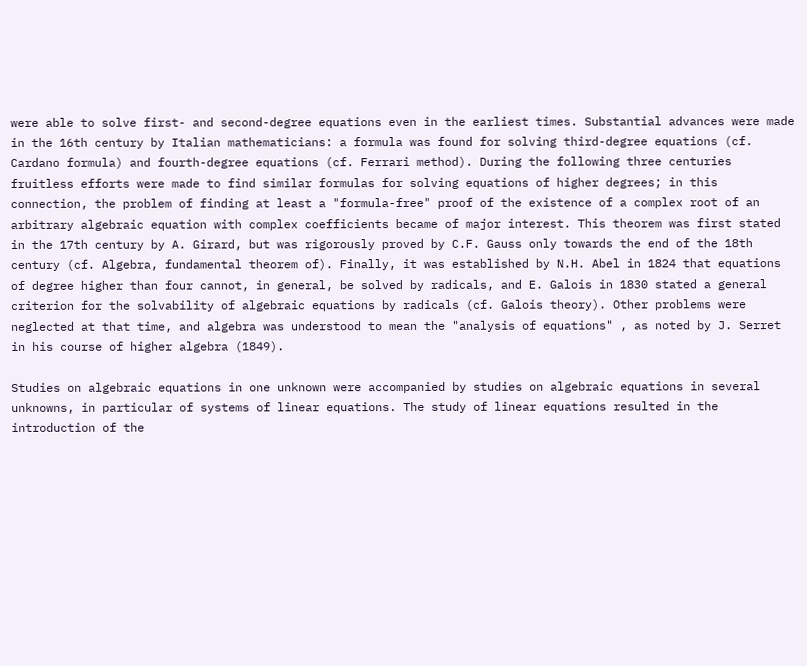were able to solve first- and second-degree equations even in the earliest times. Substantial advances were made in the 16th century by Italian mathematicians: a formula was found for solving third-degree equations (cf. Cardano formula) and fourth-degree equations (cf. Ferrari method). During the following three centuries fruitless efforts were made to find similar formulas for solving equations of higher degrees; in this connection, the problem of finding at least a "formula-free" proof of the existence of a complex root of an arbitrary algebraic equation with complex coefficients became of major interest. This theorem was first stated in the 17th century by A. Girard, but was rigorously proved by C.F. Gauss only towards the end of the 18th century (cf. Algebra, fundamental theorem of). Finally, it was established by N.H. Abel in 1824 that equations of degree higher than four cannot, in general, be solved by radicals, and E. Galois in 1830 stated a general criterion for the solvability of algebraic equations by radicals (cf. Galois theory). Other problems were neglected at that time, and algebra was understood to mean the "analysis of equations" , as noted by J. Serret in his course of higher algebra (1849).

Studies on algebraic equations in one unknown were accompanied by studies on algebraic equations in several unknowns, in particular of systems of linear equations. The study of linear equations resulted in the introduction of the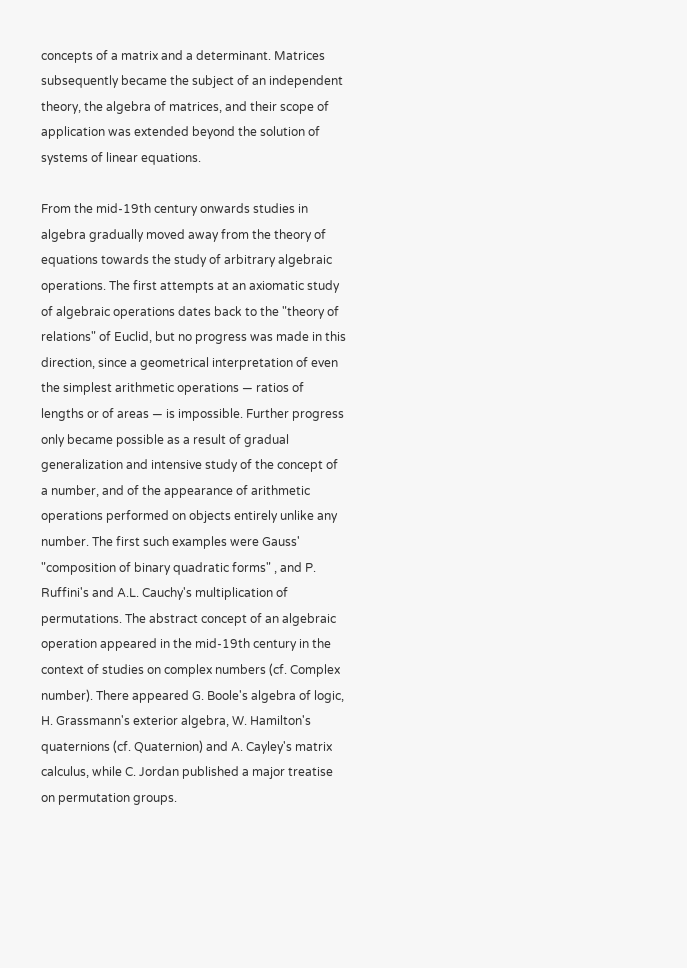concepts of a matrix and a determinant. Matrices subsequently became the subject of an independent theory, the algebra of matrices, and their scope of application was extended beyond the solution of systems of linear equations.

From the mid-19th century onwards studies in algebra gradually moved away from the theory of equations towards the study of arbitrary algebraic operations. The first attempts at an axiomatic study of algebraic operations dates back to the "theory of relations" of Euclid, but no progress was made in this direction, since a geometrical interpretation of even the simplest arithmetic operations — ratios of lengths or of areas — is impossible. Further progress only became possible as a result of gradual generalization and intensive study of the concept of a number, and of the appearance of arithmetic operations performed on objects entirely unlike any number. The first such examples were Gauss' "composition of binary quadratic forms" , and P. Ruffini's and A.L. Cauchy's multiplication of permutations. The abstract concept of an algebraic operation appeared in the mid-19th century in the context of studies on complex numbers (cf. Complex number). There appeared G. Boole's algebra of logic, H. Grassmann's exterior algebra, W. Hamilton's quaternions (cf. Quaternion) and A. Cayley's matrix calculus, while C. Jordan published a major treatise on permutation groups.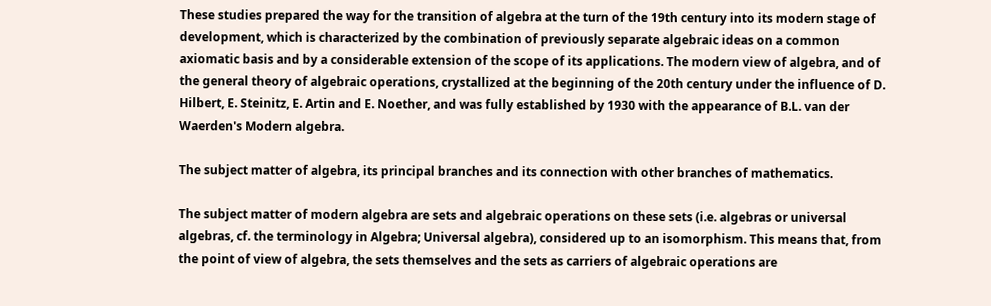These studies prepared the way for the transition of algebra at the turn of the 19th century into its modern stage of development, which is characterized by the combination of previously separate algebraic ideas on a common axiomatic basis and by a considerable extension of the scope of its applications. The modern view of algebra, and of the general theory of algebraic operations, crystallized at the beginning of the 20th century under the influence of D. Hilbert, E. Steinitz, E. Artin and E. Noether, and was fully established by 1930 with the appearance of B.L. van der Waerden's Modern algebra.

The subject matter of algebra, its principal branches and its connection with other branches of mathematics.

The subject matter of modern algebra are sets and algebraic operations on these sets (i.e. algebras or universal algebras, cf. the terminology in Algebra; Universal algebra), considered up to an isomorphism. This means that, from the point of view of algebra, the sets themselves and the sets as carriers of algebraic operations are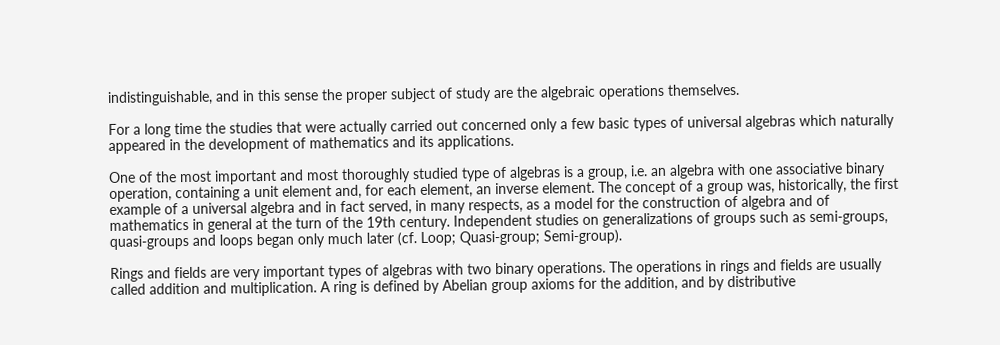indistinguishable, and in this sense the proper subject of study are the algebraic operations themselves.

For a long time the studies that were actually carried out concerned only a few basic types of universal algebras which naturally appeared in the development of mathematics and its applications.

One of the most important and most thoroughly studied type of algebras is a group, i.e. an algebra with one associative binary operation, containing a unit element and, for each element, an inverse element. The concept of a group was, historically, the first example of a universal algebra and in fact served, in many respects, as a model for the construction of algebra and of mathematics in general at the turn of the 19th century. Independent studies on generalizations of groups such as semi-groups, quasi-groups and loops began only much later (cf. Loop; Quasi-group; Semi-group).

Rings and fields are very important types of algebras with two binary operations. The operations in rings and fields are usually called addition and multiplication. A ring is defined by Abelian group axioms for the addition, and by distributive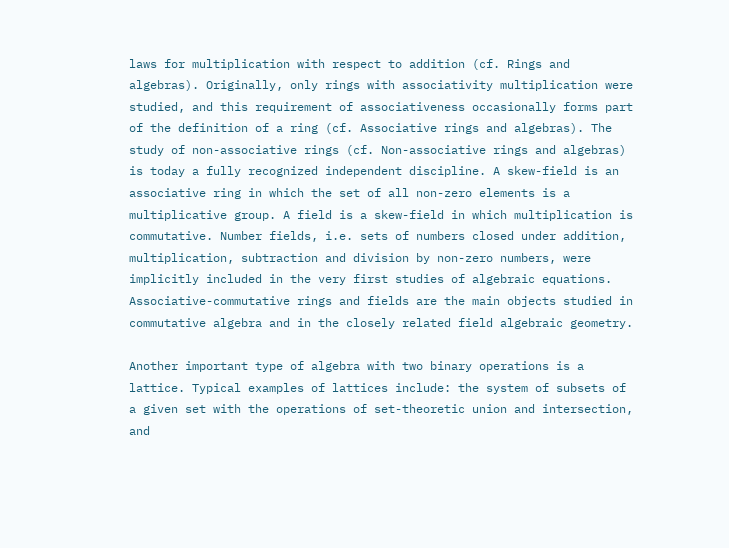laws for multiplication with respect to addition (cf. Rings and algebras). Originally, only rings with associativity multiplication were studied, and this requirement of associativeness occasionally forms part of the definition of a ring (cf. Associative rings and algebras). The study of non-associative rings (cf. Non-associative rings and algebras) is today a fully recognized independent discipline. A skew-field is an associative ring in which the set of all non-zero elements is a multiplicative group. A field is a skew-field in which multiplication is commutative. Number fields, i.e. sets of numbers closed under addition, multiplication, subtraction and division by non-zero numbers, were implicitly included in the very first studies of algebraic equations. Associative-commutative rings and fields are the main objects studied in commutative algebra and in the closely related field algebraic geometry.

Another important type of algebra with two binary operations is a lattice. Typical examples of lattices include: the system of subsets of a given set with the operations of set-theoretic union and intersection, and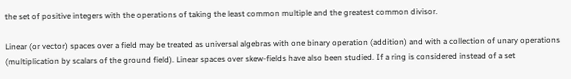the set of positive integers with the operations of taking the least common multiple and the greatest common divisor.

Linear (or vector) spaces over a field may be treated as universal algebras with one binary operation (addition) and with a collection of unary operations (multiplication by scalars of the ground field). Linear spaces over skew-fields have also been studied. If a ring is considered instead of a set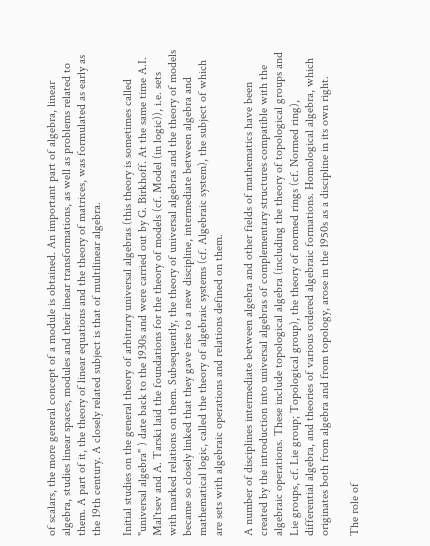of scalars, the more general concept of a module is obtained. An important part of algebra, linear algebra, studies linear spaces, modules and their linear transformations, as well as problems related to them. A part of it, the theory of linear equations and the theory of matrices, was formulated as early as the 19th century. A closely related subject is that of multilinear algebra.

Initial studies on the general theory of arbitrary universal algebras (this theory is sometimes called "universal algebra" ) date back to the 1930s and were carried out by G. Birkhoff. At the same time A.I. Mal'tsev and A. Tarski laid the foundations for the theory of models (cf. Model (in logic)), i.e. sets with marked relations on them. Subsequently, the theory of universal algebras and the theory of models became so closely linked that they gave rise to a new discipline, intermediate between algebra and mathematical logic, called the theory of algebraic systems (cf. Algebraic system), the subject of which are sets with algebraic operations and relations defined on them.

A number of disciplines intermediate between algebra and other fields of mathematics have been created by the introduction into universal algebras of complementary structures compatible with the algebraic operations. These include topological algebra (including the theory of topological groups and Lie groups, cf. Lie group; Topological group), the theory of normed rings (cf. Normed ring), differential algebra, and theories of various ordered algebraic formations. Homological algebra, which originates both from algebra and from topology, arose in the 1950s as a discipline in its own right.

The role of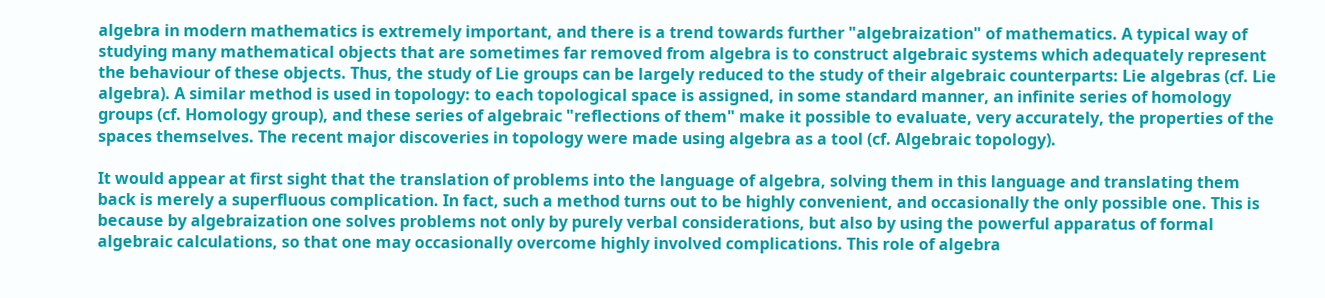algebra in modern mathematics is extremely important, and there is a trend towards further "algebraization" of mathematics. A typical way of studying many mathematical objects that are sometimes far removed from algebra is to construct algebraic systems which adequately represent the behaviour of these objects. Thus, the study of Lie groups can be largely reduced to the study of their algebraic counterparts: Lie algebras (cf. Lie algebra). A similar method is used in topology: to each topological space is assigned, in some standard manner, an infinite series of homology groups (cf. Homology group), and these series of algebraic "reflections of them" make it possible to evaluate, very accurately, the properties of the spaces themselves. The recent major discoveries in topology were made using algebra as a tool (cf. Algebraic topology).

It would appear at first sight that the translation of problems into the language of algebra, solving them in this language and translating them back is merely a superfluous complication. In fact, such a method turns out to be highly convenient, and occasionally the only possible one. This is because by algebraization one solves problems not only by purely verbal considerations, but also by using the powerful apparatus of formal algebraic calculations, so that one may occasionally overcome highly involved complications. This role of algebra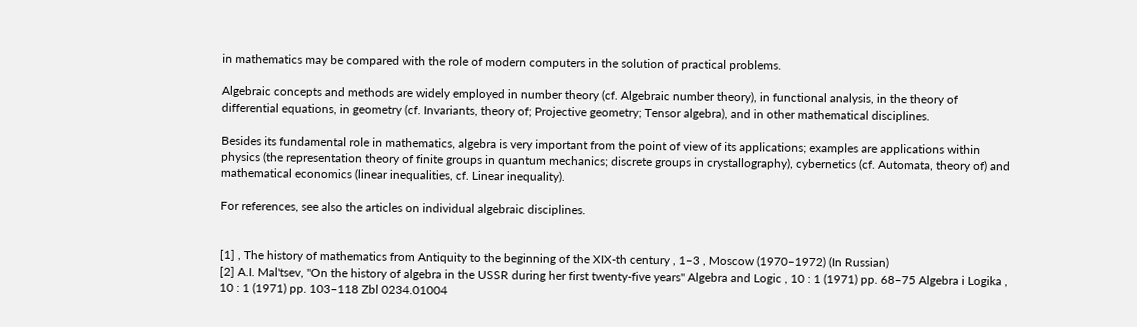in mathematics may be compared with the role of modern computers in the solution of practical problems.

Algebraic concepts and methods are widely employed in number theory (cf. Algebraic number theory), in functional analysis, in the theory of differential equations, in geometry (cf. Invariants, theory of; Projective geometry; Tensor algebra), and in other mathematical disciplines.

Besides its fundamental role in mathematics, algebra is very important from the point of view of its applications; examples are applications within physics (the representation theory of finite groups in quantum mechanics; discrete groups in crystallography), cybernetics (cf. Automata, theory of) and mathematical economics (linear inequalities, cf. Linear inequality).

For references, see also the articles on individual algebraic disciplines.


[1] , The history of mathematics from Antiquity to the beginning of the XIX-th century , 1–3 , Moscow (1970–1972) (In Russian)
[2] A.I. Mal'tsev, "On the history of algebra in the USSR during her first twenty-five years" Algebra and Logic , 10 : 1 (1971) pp. 68–75 Algebra i Logika , 10 : 1 (1971) pp. 103–118 Zbl 0234.01004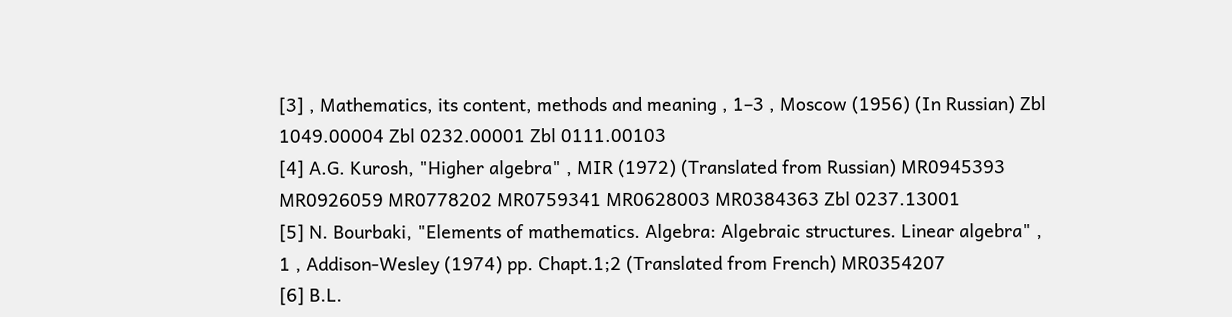[3] , Mathematics, its content, methods and meaning , 1–3 , Moscow (1956) (In Russian) Zbl 1049.00004 Zbl 0232.00001 Zbl 0111.00103
[4] A.G. Kurosh, "Higher algebra" , MIR (1972) (Translated from Russian) MR0945393 MR0926059 MR0778202 MR0759341 MR0628003 MR0384363 Zbl 0237.13001
[5] N. Bourbaki, "Elements of mathematics. Algebra: Algebraic structures. Linear algebra" , 1 , Addison-Wesley (1974) pp. Chapt.1;2 (Translated from French) MR0354207
[6] B.L.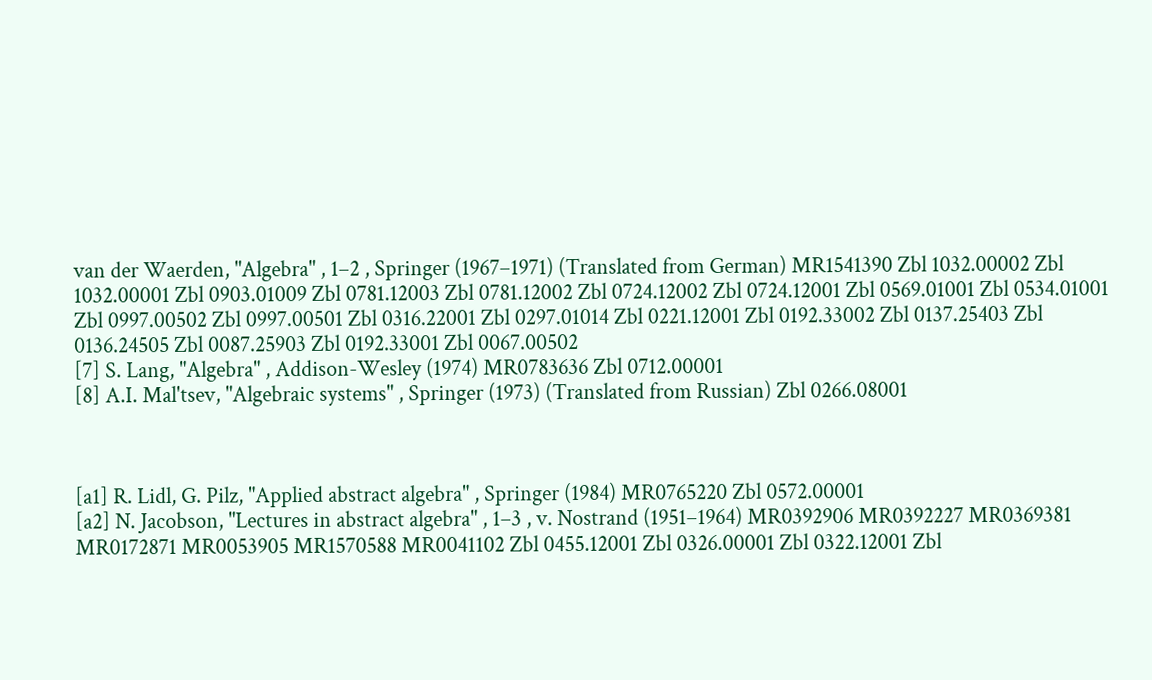van der Waerden, "Algebra" , 1–2 , Springer (1967–1971) (Translated from German) MR1541390 Zbl 1032.00002 Zbl 1032.00001 Zbl 0903.01009 Zbl 0781.12003 Zbl 0781.12002 Zbl 0724.12002 Zbl 0724.12001 Zbl 0569.01001 Zbl 0534.01001 Zbl 0997.00502 Zbl 0997.00501 Zbl 0316.22001 Zbl 0297.01014 Zbl 0221.12001 Zbl 0192.33002 Zbl 0137.25403 Zbl 0136.24505 Zbl 0087.25903 Zbl 0192.33001 Zbl 0067.00502
[7] S. Lang, "Algebra" , Addison-Wesley (1974) MR0783636 Zbl 0712.00001
[8] A.I. Mal'tsev, "Algebraic systems" , Springer (1973) (Translated from Russian) Zbl 0266.08001



[a1] R. Lidl, G. Pilz, "Applied abstract algebra" , Springer (1984) MR0765220 Zbl 0572.00001
[a2] N. Jacobson, "Lectures in abstract algebra" , 1–3 , v. Nostrand (1951–1964) MR0392906 MR0392227 MR0369381 MR0172871 MR0053905 MR1570588 MR0041102 Zbl 0455.12001 Zbl 0326.00001 Zbl 0322.12001 Zbl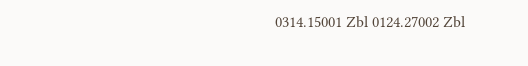0314.15001 Zbl 0124.27002 Zbl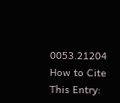0053.21204
How to Cite This Entry: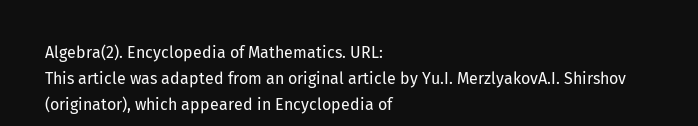Algebra(2). Encyclopedia of Mathematics. URL:
This article was adapted from an original article by Yu.I. MerzlyakovA.I. Shirshov (originator), which appeared in Encyclopedia of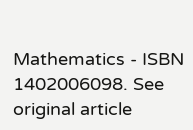Mathematics - ISBN 1402006098. See original article